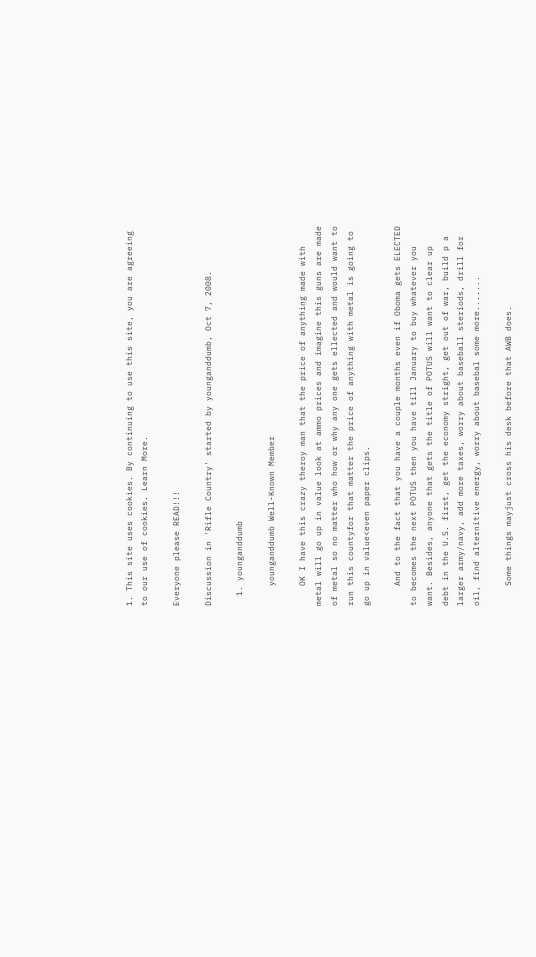1. This site uses cookies. By continuing to use this site, you are agreeing to our use of cookies. Learn More.

Everyone please READ!!!

Discussion in 'Rifle Country' started by younganddumb, Oct 7, 2008.

  1. younganddumb

    younganddumb Well-Known Member

    OK I have this crazy theroy man that the price of anything made with metal will go up in value look at ammo prices and imagine this guns are made of metal so no matter who how or why any one gets ellected and would want to run this countyfor that matter the price of anything with metal is going to go up in value<even paper clips.

    And to the fact that you have a couple months even if Oboma gets ELECTED to becomes the next POTUS then you have till January to buy whatever you want. Besides, anyone that gets the title of POTUS will want to clear up debt in the U.S. first, get the economy stright, get out of war, build p a larger army/navy, add more taxes, worry about baseball steriods, drill for oil, find alternitive energy, worry about basebal some more.......

    Some things mayjust cross his desk before that AWB does.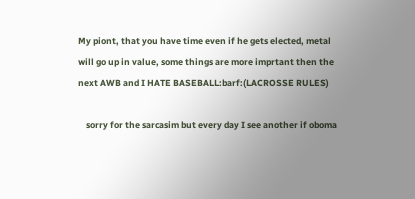My piont, that you have time even if he gets elected, metal will go up in value, some things are more imprtant then the next AWB and I HATE BASEBALL:barf:(LACROSSE RULES)

    sorry for the sarcasim but every day I see another if oboma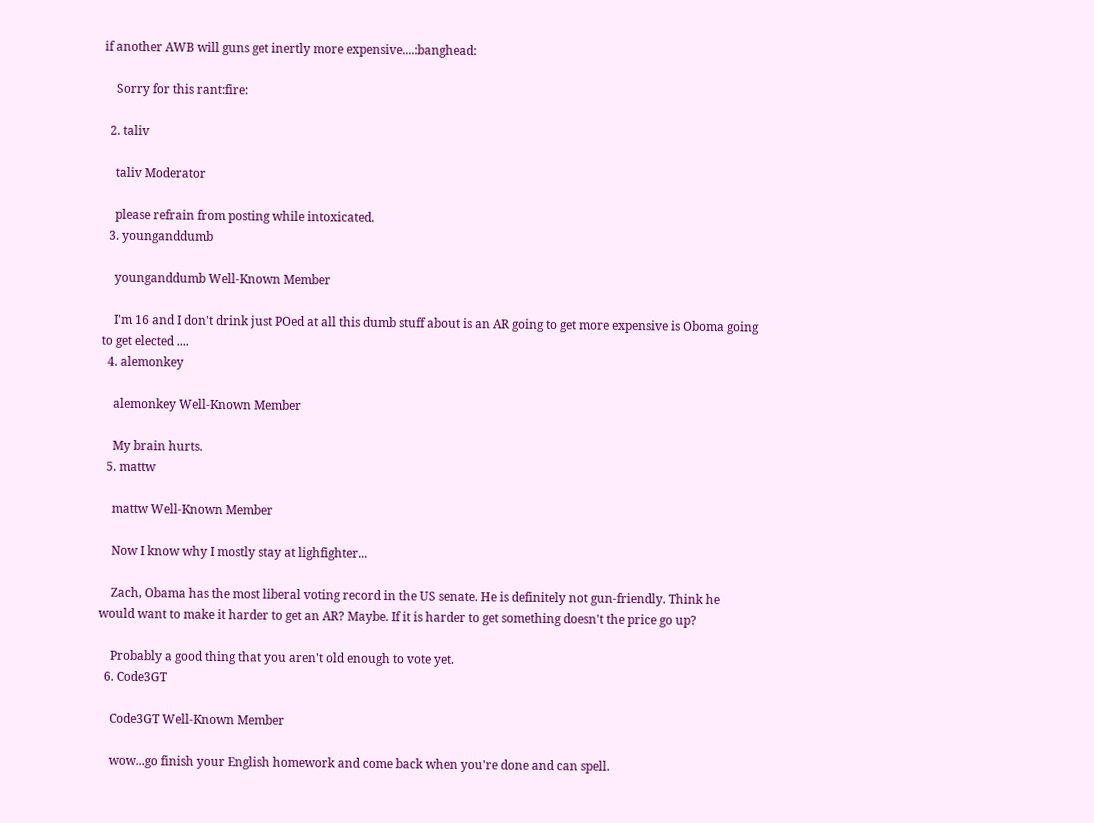if another AWB will guns get inertly more expensive....:banghead:

    Sorry for this rant:fire:

  2. taliv

    taliv Moderator

    please refrain from posting while intoxicated.
  3. younganddumb

    younganddumb Well-Known Member

    I'm 16 and I don't drink just POed at all this dumb stuff about is an AR going to get more expensive is Oboma going to get elected ....
  4. alemonkey

    alemonkey Well-Known Member

    My brain hurts.
  5. mattw

    mattw Well-Known Member

    Now I know why I mostly stay at lighfighter...

    Zach, Obama has the most liberal voting record in the US senate. He is definitely not gun-friendly. Think he would want to make it harder to get an AR? Maybe. If it is harder to get something doesn't the price go up?

    Probably a good thing that you aren't old enough to vote yet.
  6. Code3GT

    Code3GT Well-Known Member

    wow...go finish your English homework and come back when you're done and can spell.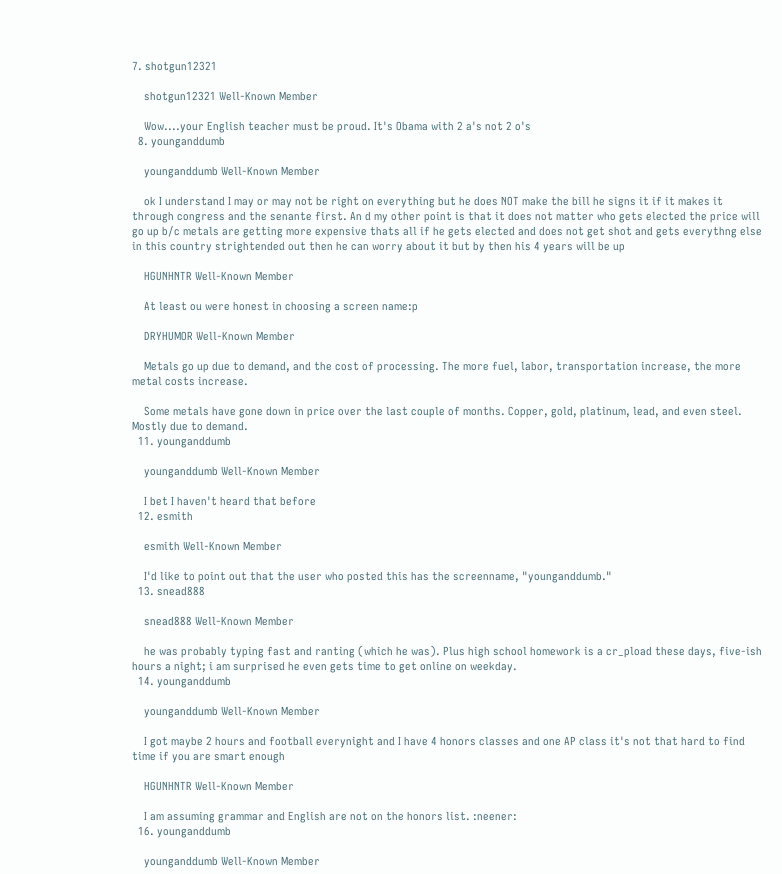7. shotgun12321

    shotgun12321 Well-Known Member

    Wow....your English teacher must be proud. It's Obama with 2 a's not 2 o's
  8. younganddumb

    younganddumb Well-Known Member

    ok I understand I may or may not be right on everything but he does NOT make the bill he signs it if it makes it through congress and the senante first. An d my other point is that it does not matter who gets elected the price will go up b/c metals are getting more expensive thats all if he gets elected and does not get shot and gets everythng else in this country strightended out then he can worry about it but by then his 4 years will be up

    HGUNHNTR Well-Known Member

    At least ou were honest in choosing a screen name:p

    DRYHUMOR Well-Known Member

    Metals go up due to demand, and the cost of processing. The more fuel, labor, transportation increase, the more metal costs increase.

    Some metals have gone down in price over the last couple of months. Copper, gold, platinum, lead, and even steel. Mostly due to demand.
  11. younganddumb

    younganddumb Well-Known Member

    I bet I haven't heard that before
  12. esmith

    esmith Well-Known Member

    I'd like to point out that the user who posted this has the screenname, "younganddumb."
  13. snead888

    snead888 Well-Known Member

    he was probably typing fast and ranting (which he was). Plus high school homework is a cr_pload these days, five-ish hours a night; i am surprised he even gets time to get online on weekday.
  14. younganddumb

    younganddumb Well-Known Member

    I got maybe 2 hours and football everynight and I have 4 honors classes and one AP class it's not that hard to find time if you are smart enough

    HGUNHNTR Well-Known Member

    I am assuming grammar and English are not on the honors list. :neener:
  16. younganddumb

    younganddumb Well-Known Member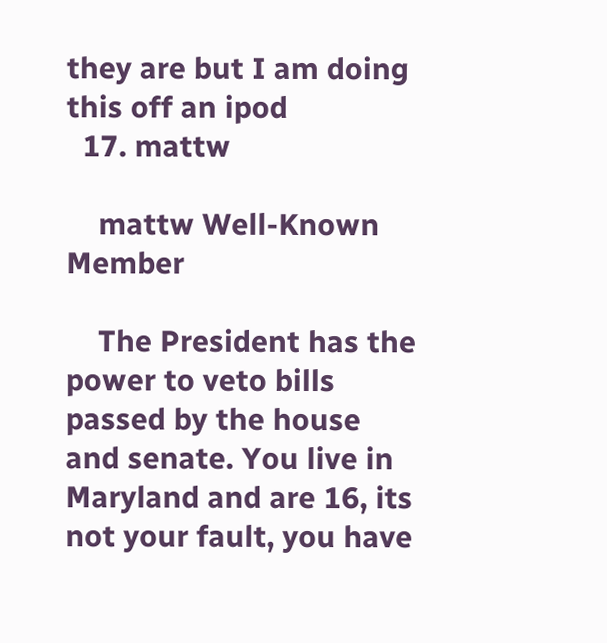they are but I am doing this off an ipod
  17. mattw

    mattw Well-Known Member

    The President has the power to veto bills passed by the house and senate. You live in Maryland and are 16, its not your fault, you have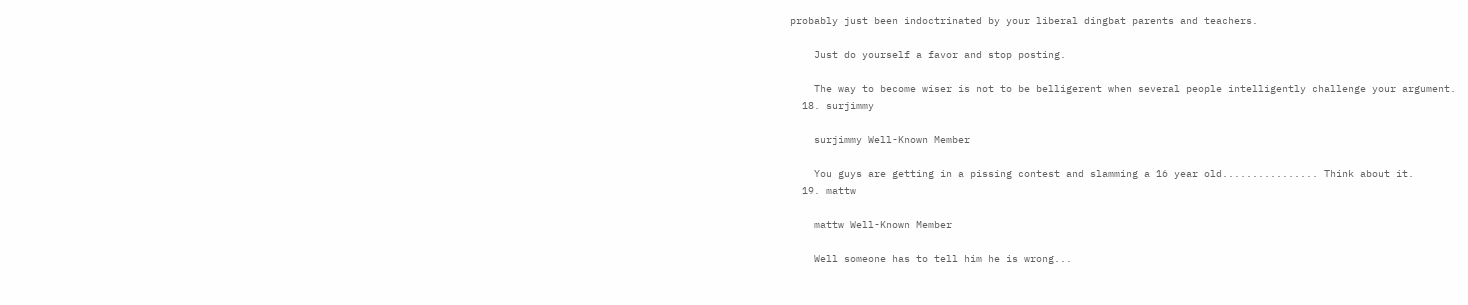probably just been indoctrinated by your liberal dingbat parents and teachers.

    Just do yourself a favor and stop posting.

    The way to become wiser is not to be belligerent when several people intelligently challenge your argument.
  18. surjimmy

    surjimmy Well-Known Member

    You guys are getting in a pissing contest and slamming a 16 year old................ Think about it.
  19. mattw

    mattw Well-Known Member

    Well someone has to tell him he is wrong...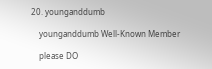20. younganddumb

    younganddumb Well-Known Member

    please DO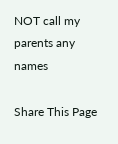NOT call my parents any names

Share This Page